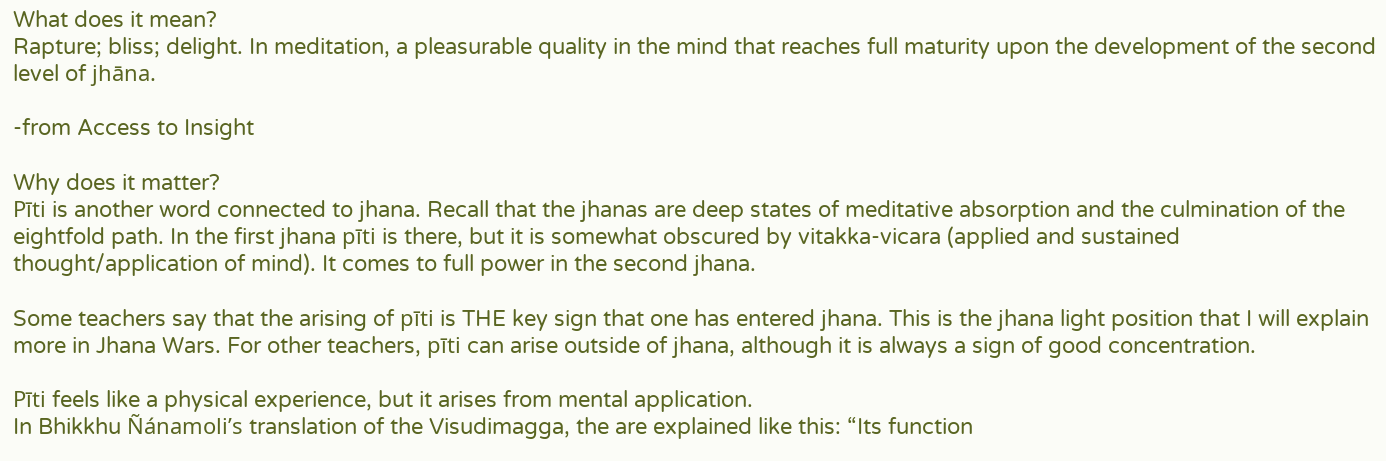What does it mean?
Rapture; bliss; delight. In meditation, a pleasurable quality in the mind that reaches full maturity upon the development of the second level of jhāna.

-from Access to Insight

Why does it matter?
Pīti is another word connected to jhana. Recall that the jhanas are deep states of meditative absorption and the culmination of the eightfold path. In the first jhana pīti is there, but it is somewhat obscured by vitakka-vicara (applied and sustained thought/application of mind). It comes to full power in the second jhana.

Some teachers say that the arising of pīti is THE key sign that one has entered jhana. This is the jhana light position that I will explain more in Jhana Wars. For other teachers, pīti can arise outside of jhana, although it is always a sign of good concentration.

Pīti feels like a physical experience, but it arises from mental application.
In Bhikkhu Ñánamoli’s translation of the Visudimagga, the are explained like this: “Its function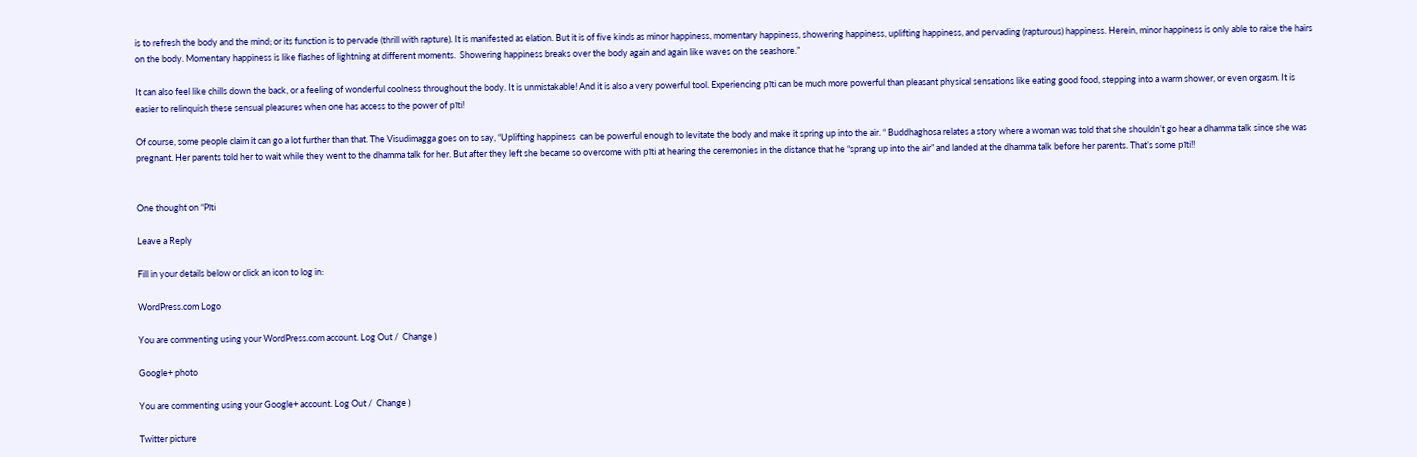is to refresh the body and the mind; or its function is to pervade (thrill with rapture). It is manifested as elation. But it is of five kinds as minor happiness, momentary happiness, showering happiness, uplifting happiness, and pervading (rapturous) happiness. Herein, minor happiness is only able to raise the hairs on the body. Momentary happiness is like flashes of lightning at different moments.  Showering happiness breaks over the body again and again like waves on the seashore.”

It can also feel like chills down the back, or a feeling of wonderful coolness throughout the body. It is unmistakable! And it is also a very powerful tool. Experiencing pīti can be much more powerful than pleasant physical sensations like eating good food, stepping into a warm shower, or even orgasm. It is easier to relinquish these sensual pleasures when one has access to the power of pīti!

Of course, some people claim it can go a lot further than that. The Visudimagga goes on to say, “Uplifting happiness  can be powerful enough to levitate the body and make it spring up into the air. “ Buddhaghosa relates a story where a woman was told that she shouldn’t go hear a dhamma talk since she was pregnant. Her parents told her to wait while they went to the dhamma talk for her. But after they left she became so overcome with pīti at hearing the ceremonies in the distance that he “sprang up into the air” and landed at the dhamma talk before her parents. That’s some pīti!!


One thought on “Pīti

Leave a Reply

Fill in your details below or click an icon to log in:

WordPress.com Logo

You are commenting using your WordPress.com account. Log Out /  Change )

Google+ photo

You are commenting using your Google+ account. Log Out /  Change )

Twitter picture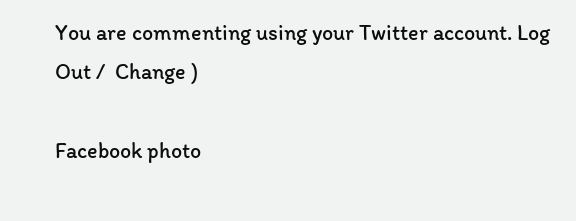You are commenting using your Twitter account. Log Out /  Change )

Facebook photo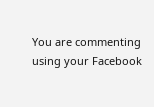You are commenting using your Facebook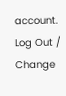account. Log Out /  Change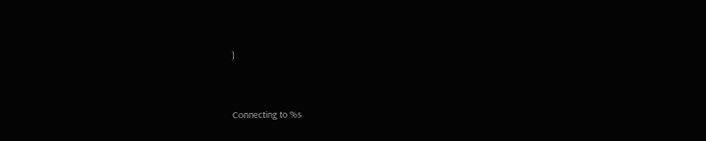)


Connecting to %s